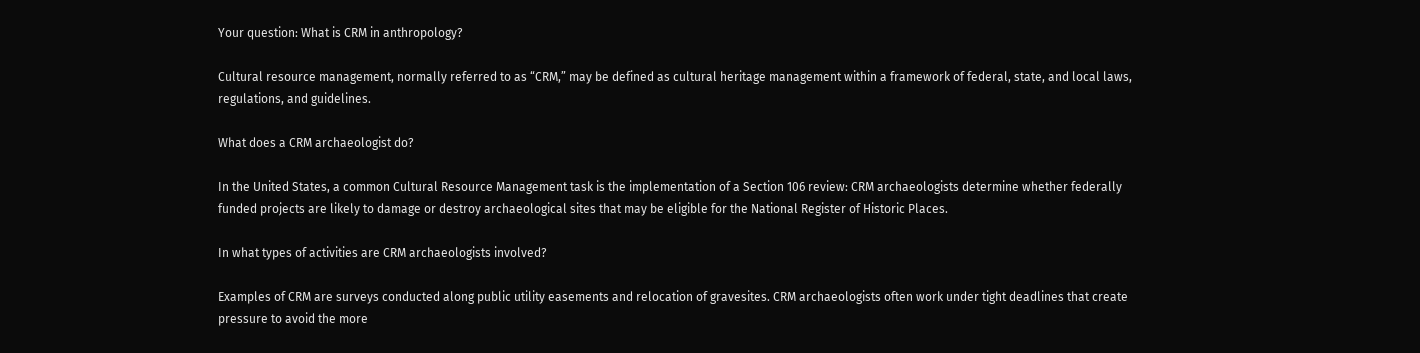Your question: What is CRM in anthropology?

Cultural resource management, normally referred to as “CRM,” may be defined as cultural heritage management within a framework of federal, state, and local laws, regulations, and guidelines.

What does a CRM archaeologist do?

In the United States, a common Cultural Resource Management task is the implementation of a Section 106 review: CRM archaeologists determine whether federally funded projects are likely to damage or destroy archaeological sites that may be eligible for the National Register of Historic Places.

In what types of activities are CRM archaeologists involved?

Examples of CRM are surveys conducted along public utility easements and relocation of gravesites. CRM archaeologists often work under tight deadlines that create pressure to avoid the more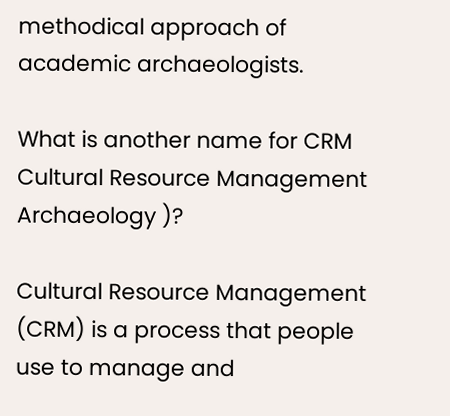methodical approach of academic archaeologists.

What is another name for CRM Cultural Resource Management Archaeology )?

Cultural Resource Management (CRM) is a process that people use to manage and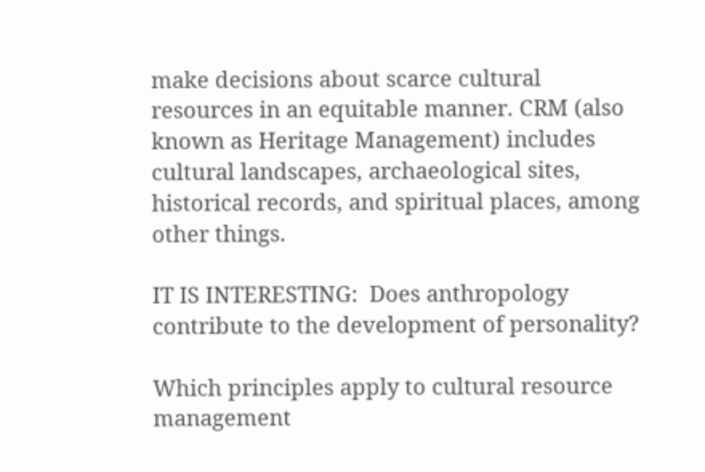make decisions about scarce cultural resources in an equitable manner. CRM (also known as Heritage Management) includes cultural landscapes, archaeological sites, historical records, and spiritual places, among other things.

IT IS INTERESTING:  Does anthropology contribute to the development of personality?

Which principles apply to cultural resource management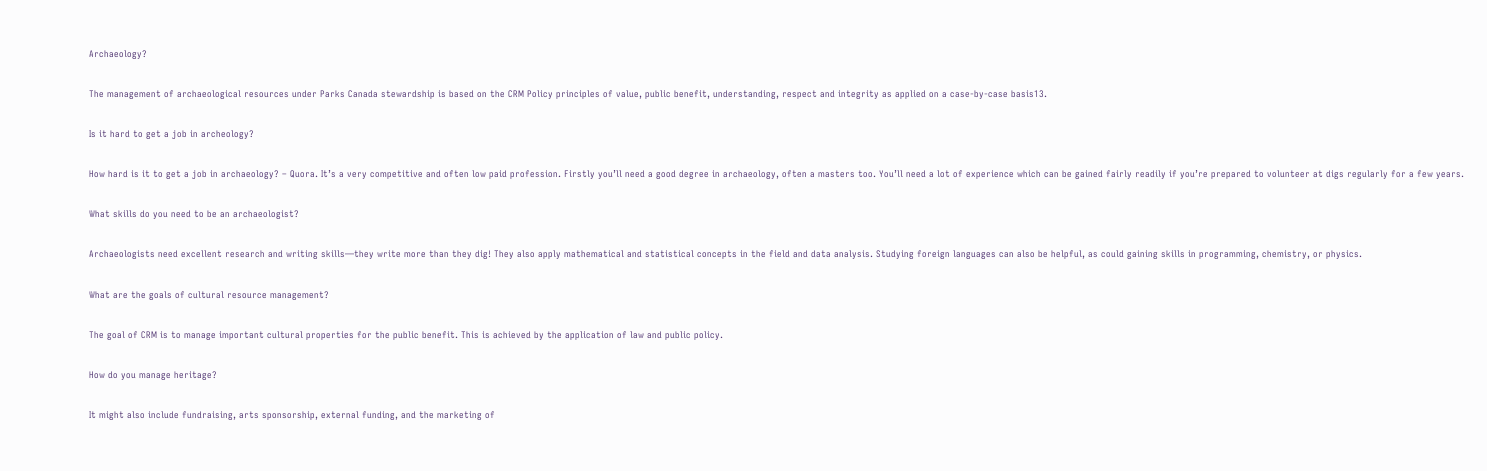Archaeology?

The management of archaeological resources under Parks Canada stewardship is based on the CRM Policy principles of value, public benefit, understanding, respect and integrity as applied on a case-by-case basis13.

Is it hard to get a job in archeology?

How hard is it to get a job in archaeology? – Quora. It’s a very competitive and often low paid profession. Firstly you’ll need a good degree in archaeology, often a masters too. You’ll need a lot of experience which can be gained fairly readily if you’re prepared to volunteer at digs regularly for a few years.

What skills do you need to be an archaeologist?

Archaeologists need excellent research and writing skills—they write more than they dig! They also apply mathematical and statistical concepts in the field and data analysis. Studying foreign languages can also be helpful, as could gaining skills in programming, chemistry, or physics.

What are the goals of cultural resource management?

The goal of CRM is to manage important cultural properties for the public benefit. This is achieved by the application of law and public policy.

How do you manage heritage?

It might also include fundraising, arts sponsorship, external funding, and the marketing of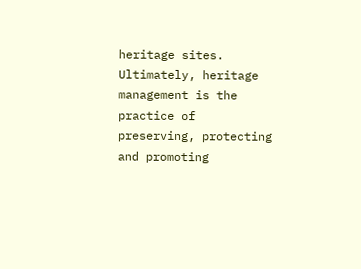heritage sites. Ultimately, heritage management is the practice of preserving, protecting and promoting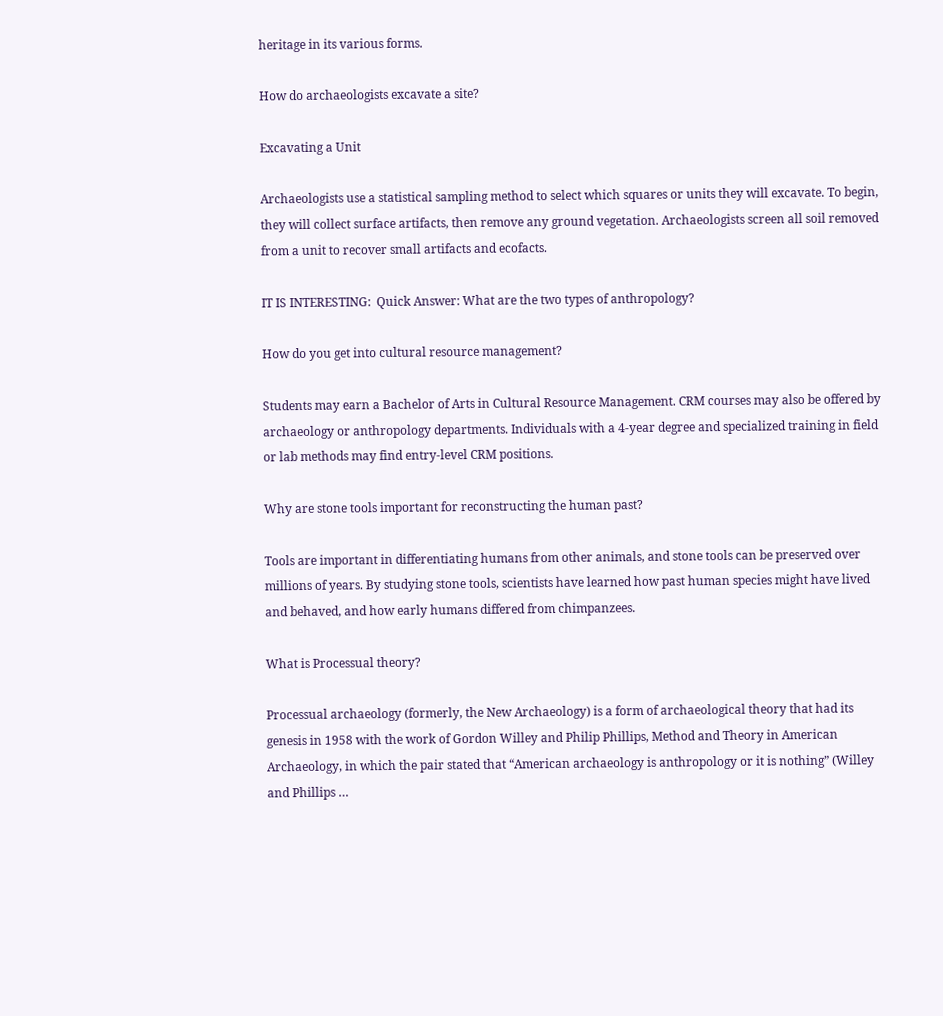heritage in its various forms.

How do archaeologists excavate a site?

Excavating a Unit

Archaeologists use a statistical sampling method to select which squares or units they will excavate. To begin, they will collect surface artifacts, then remove any ground vegetation. Archaeologists screen all soil removed from a unit to recover small artifacts and ecofacts.

IT IS INTERESTING:  Quick Answer: What are the two types of anthropology?

How do you get into cultural resource management?

Students may earn a Bachelor of Arts in Cultural Resource Management. CRM courses may also be offered by archaeology or anthropology departments. Individuals with a 4-year degree and specialized training in field or lab methods may find entry-level CRM positions.

Why are stone tools important for reconstructing the human past?

Tools are important in differentiating humans from other animals, and stone tools can be preserved over millions of years. By studying stone tools, scientists have learned how past human species might have lived and behaved, and how early humans differed from chimpanzees.

What is Processual theory?

Processual archaeology (formerly, the New Archaeology) is a form of archaeological theory that had its genesis in 1958 with the work of Gordon Willey and Philip Phillips, Method and Theory in American Archaeology, in which the pair stated that “American archaeology is anthropology or it is nothing” (Willey and Phillips …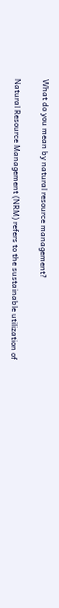What do you mean by natural resource management?

Natural Resource Management (NRM) refers to the sustainable utilization of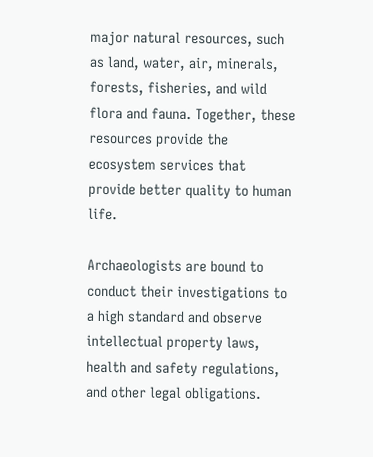major natural resources, such as land, water, air, minerals, forests, fisheries, and wild flora and fauna. Together, these resources provide the ecosystem services that provide better quality to human life.

Archaeologists are bound to conduct their investigations to a high standard and observe intellectual property laws, health and safety regulations, and other legal obligations.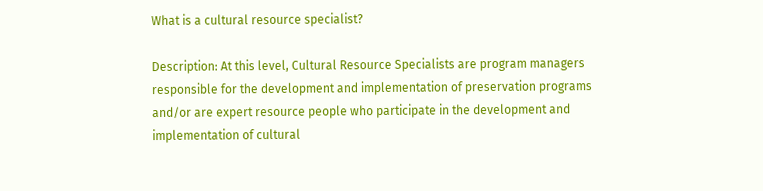What is a cultural resource specialist?

Description: At this level, Cultural Resource Specialists are program managers responsible for the development and implementation of preservation programs and/or are expert resource people who participate in the development and implementation of cultural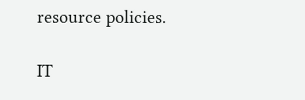resource policies.

IT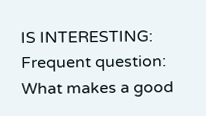IS INTERESTING:  Frequent question: What makes a good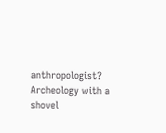anthropologist?
Archeology with a shovel